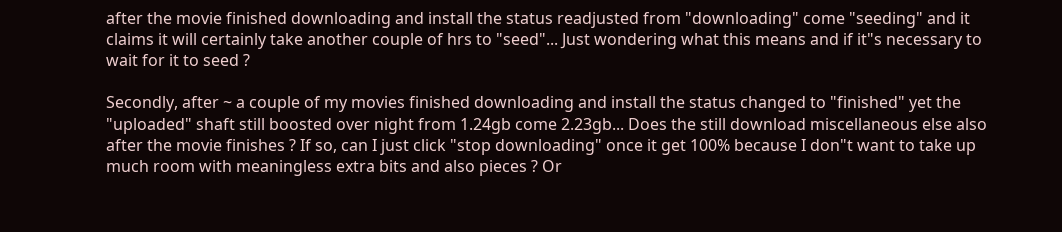after the movie finished downloading and install the status readjusted from "downloading" come "seeding" and it claims it will certainly take another couple of hrs to "seed"... Just wondering what this means and if it"s necessary to wait for it to seed ?

Secondly, after ~ a couple of my movies finished downloading and install the status changed to "finished" yet the "uploaded" shaft still boosted over night from 1.24gb come 2.23gb... Does the still download miscellaneous else also after the movie finishes ? If so, can I just click "stop downloading" once it get 100% because I don"t want to take up much room with meaningless extra bits and also pieces ? Or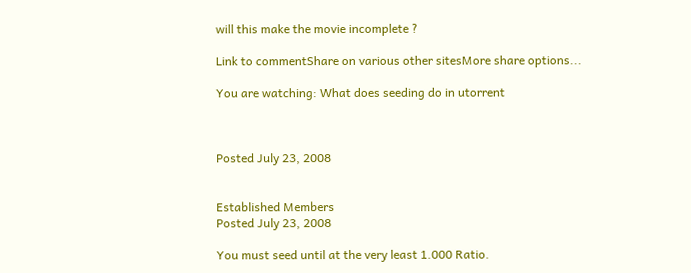will this make the movie incomplete ?

Link to commentShare on various other sitesMore share options...

You are watching: What does seeding do in utorrent



Posted July 23, 2008


Established Members
Posted July 23, 2008

You must seed until at the very least 1.000 Ratio.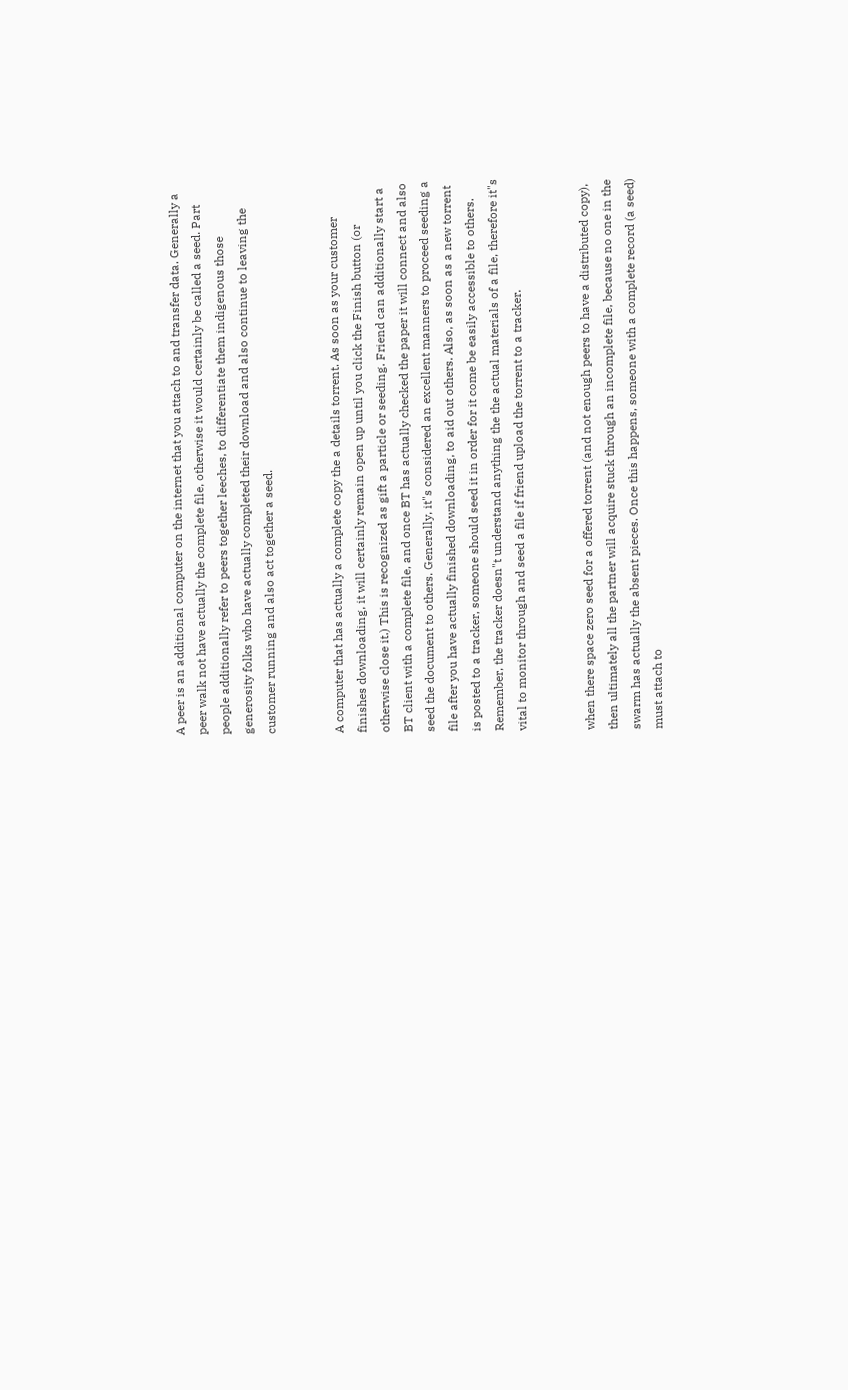A peer is an additional computer on the internet that you attach to and transfer data. Generally a peer walk not have actually the complete file, otherwise it would certainly be called a seed. Part people additionally refer to peers together leeches, to differentiate them indigenous those generosity folks who have actually completed their download and also continue to leaving the customer running and also act together a seed.


A computer that has actually a complete copy the a details torrent. As soon as your customer finishes downloading, it will certainly remain open up until you click the Finish button (or otherwise close it.) This is recognized as gift a particle or seeding. Friend can additionally start a BT client with a complete file, and once BT has actually checked the paper it will connect and also seed the document to others. Generally, it"s considered an excellent manners to proceed seeding a file after you have actually finished downloading, to aid out others. Also, as soon as a new torrent is posted to a tracker, someone should seed it in order for it come be easily accessible to others. Remember, the tracker doesn"t understand anything the the actual materials of a file, therefore it"s vital to monitor through and seed a file if friend upload the torrent to a tracker.


when there space zero seed for a offered torrent (and not enough peers to have a distributed copy), then ultimately all the partner will acquire stuck through an incomplete file, because no one in the swarm has actually the absent pieces. Once this happens, someone with a complete record (a seed) must attach to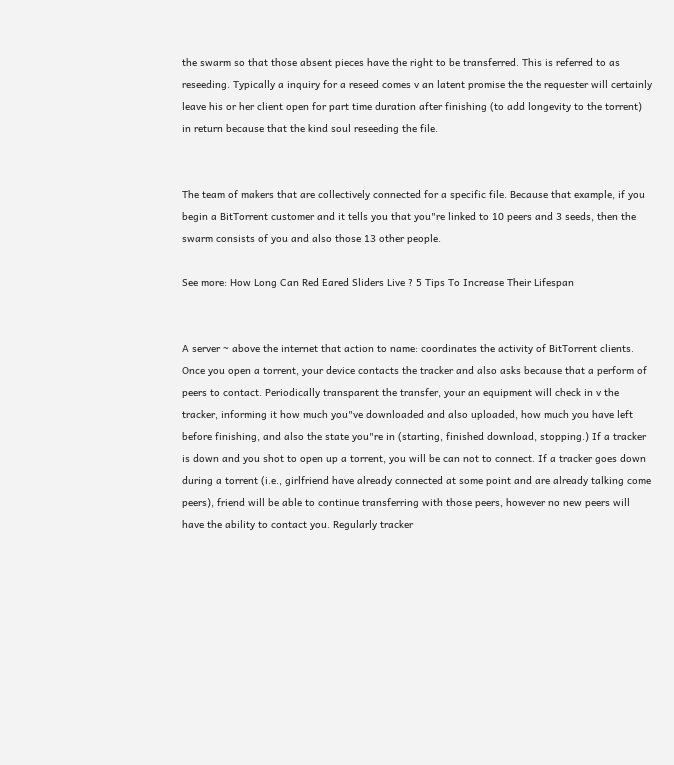the swarm so that those absent pieces have the right to be transferred. This is referred to as reseeding. Typically a inquiry for a reseed comes v an latent promise the the requester will certainly leave his or her client open for part time duration after finishing (to add longevity to the torrent) in return because that the kind soul reseeding the file.


The team of makers that are collectively connected for a specific file. Because that example, if you begin a BitTorrent customer and it tells you that you"re linked to 10 peers and 3 seeds, then the swarm consists of you and also those 13 other people.

See more: How Long Can Red Eared Sliders Live ? 5 Tips To Increase Their Lifespan


A server ~ above the internet that action to name: coordinates the activity of BitTorrent clients. Once you open a torrent, your device contacts the tracker and also asks because that a perform of peers to contact. Periodically transparent the transfer, your an equipment will check in v the tracker, informing it how much you"ve downloaded and also uploaded, how much you have left before finishing, and also the state you"re in (starting, finished download, stopping.) If a tracker is down and you shot to open up a torrent, you will be can not to connect. If a tracker goes down during a torrent (i.e., girlfriend have already connected at some point and are already talking come peers), friend will be able to continue transferring with those peers, however no new peers will have the ability to contact you. Regularly tracker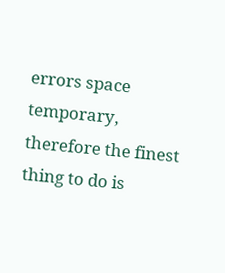errors space temporary, therefore the finest thing to do is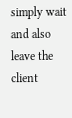simply wait and also leave the client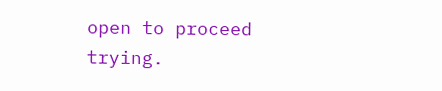open to proceed trying.